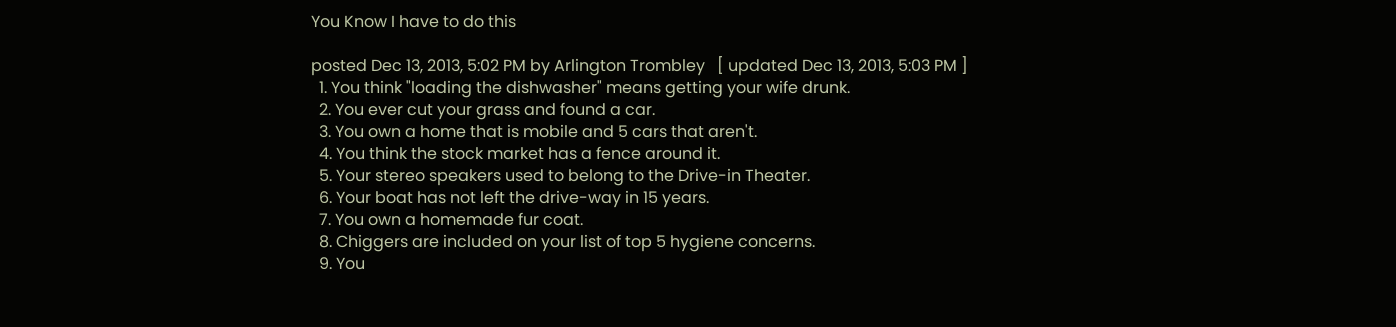You Know I have to do this

posted Dec 13, 2013, 5:02 PM by Arlington Trombley   [ updated Dec 13, 2013, 5:03 PM ]
  1. You think "loading the dishwasher" means getting your wife drunk.
  2. You ever cut your grass and found a car.
  3. You own a home that is mobile and 5 cars that aren't.
  4. You think the stock market has a fence around it.
  5. Your stereo speakers used to belong to the Drive-in Theater.
  6. Your boat has not left the drive-way in 15 years.
  7. You own a homemade fur coat.
  8. Chiggers are included on your list of top 5 hygiene concerns.
  9. You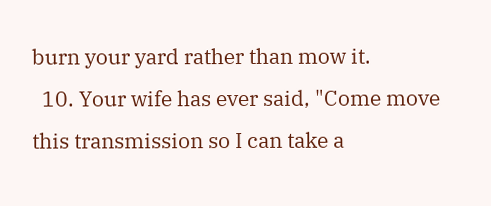burn your yard rather than mow it.
  10. Your wife has ever said, "Come move this transmission so I can take a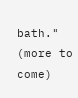bath."
(more to come)